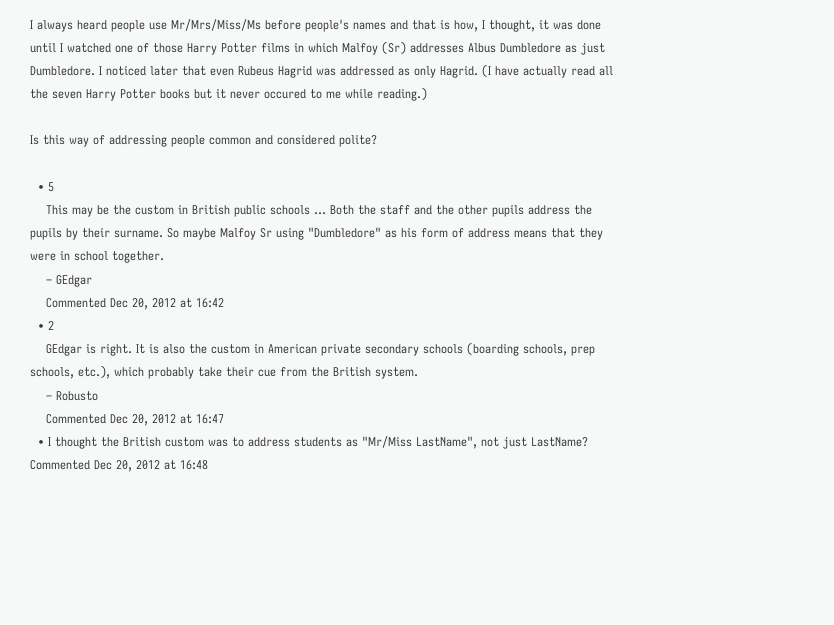I always heard people use Mr/Mrs/Miss/Ms before people's names and that is how, I thought, it was done until I watched one of those Harry Potter films in which Malfoy (Sr) addresses Albus Dumbledore as just Dumbledore. I noticed later that even Rubeus Hagrid was addressed as only Hagrid. (I have actually read all the seven Harry Potter books but it never occured to me while reading.)

Is this way of addressing people common and considered polite?

  • 5
    This may be the custom in British public schools ... Both the staff and the other pupils address the pupils by their surname. So maybe Malfoy Sr using "Dumbledore" as his form of address means that they were in school together.
    – GEdgar
    Commented Dec 20, 2012 at 16:42
  • 2
    GEdgar is right. It is also the custom in American private secondary schools (boarding schools, prep schools, etc.), which probably take their cue from the British system.
    – Robusto
    Commented Dec 20, 2012 at 16:47
  • I thought the British custom was to address students as "Mr/Miss LastName", not just LastName? Commented Dec 20, 2012 at 16:48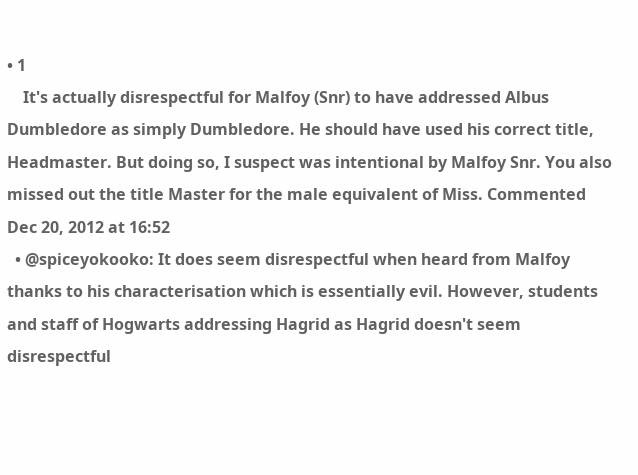• 1
    It's actually disrespectful for Malfoy (Snr) to have addressed Albus Dumbledore as simply Dumbledore. He should have used his correct title, Headmaster. But doing so, I suspect was intentional by Malfoy Snr. You also missed out the title Master for the male equivalent of Miss. Commented Dec 20, 2012 at 16:52
  • @spiceyokooko: It does seem disrespectful when heard from Malfoy thanks to his characterisation which is essentially evil. However, students and staff of Hogwarts addressing Hagrid as Hagrid doesn't seem disrespectful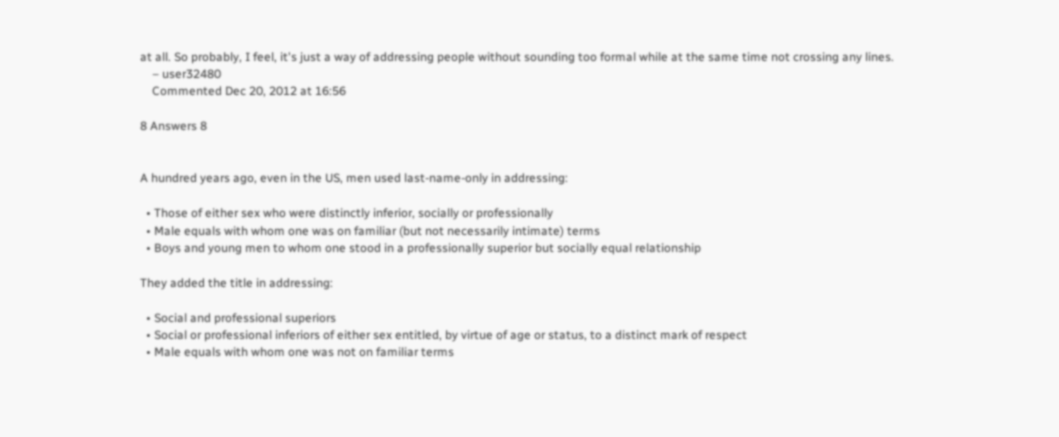at all. So probably, I feel, it's just a way of addressing people without sounding too formal while at the same time not crossing any lines.
    – user32480
    Commented Dec 20, 2012 at 16:56

8 Answers 8


A hundred years ago, even in the US, men used last-name-only in addressing:

  • Those of either sex who were distinctly inferior, socially or professionally
  • Male equals with whom one was on familiar (but not necessarily intimate) terms
  • Boys and young men to whom one stood in a professionally superior but socially equal relationship

They added the title in addressing:

  • Social and professional superiors
  • Social or professional inferiors of either sex entitled, by virtue of age or status, to a distinct mark of respect
  • Male equals with whom one was not on familiar terms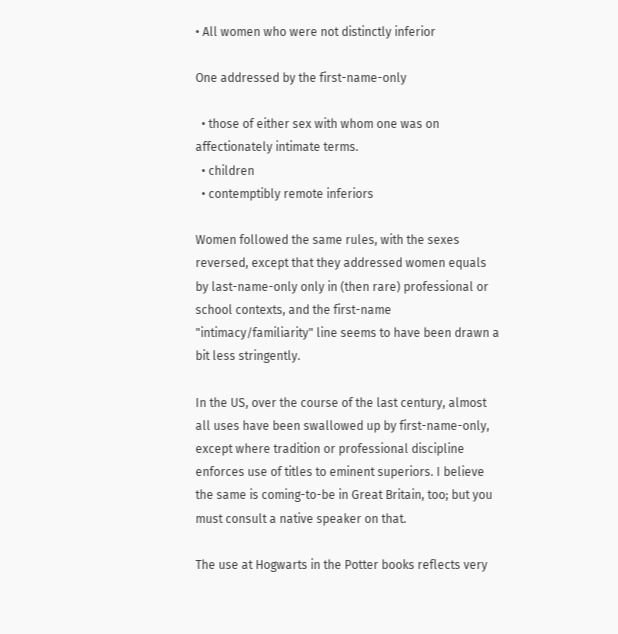• All women who were not distinctly inferior

One addressed by the first-name-only

  • those of either sex with whom one was on affectionately intimate terms.
  • children
  • contemptibly remote inferiors

Women followed the same rules, with the sexes reversed, except that they addressed women equals by last-name-only only in (then rare) professional or school contexts, and the first-name "intimacy/familiarity" line seems to have been drawn a bit less stringently.

In the US, over the course of the last century, almost all uses have been swallowed up by first-name-only, except where tradition or professional discipline enforces use of titles to eminent superiors. I believe the same is coming-to-be in Great Britain, too; but you must consult a native speaker on that.

The use at Hogwarts in the Potter books reflects very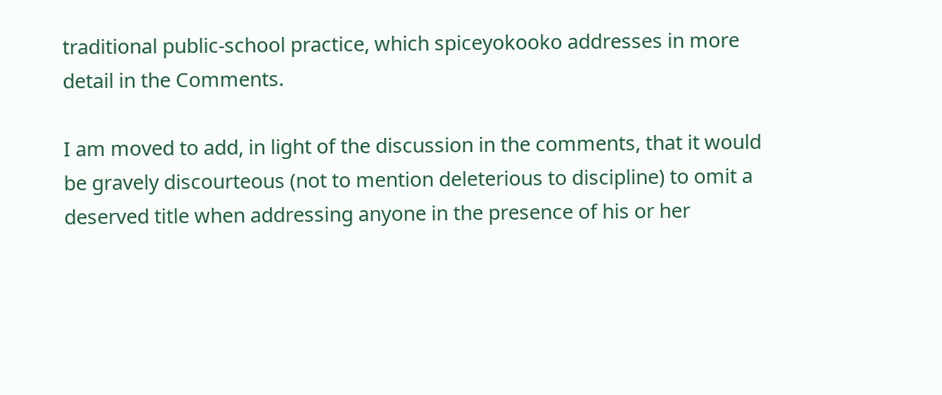traditional public-school practice, which spiceyokooko addresses in more detail in the Comments.

I am moved to add, in light of the discussion in the comments, that it would be gravely discourteous (not to mention deleterious to discipline) to omit a deserved title when addressing anyone in the presence of his or her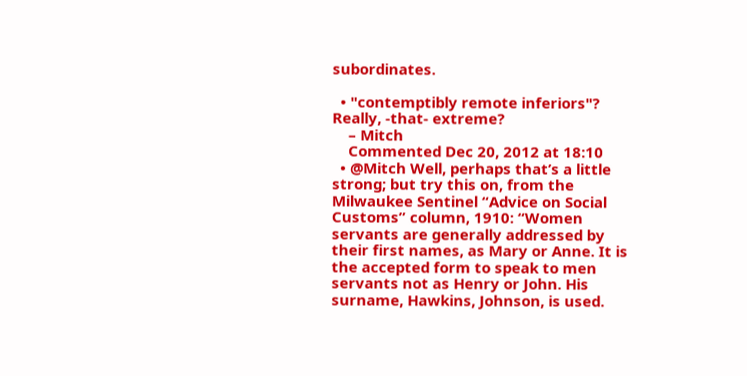subordinates.

  • "contemptibly remote inferiors"? Really, -that- extreme?
    – Mitch
    Commented Dec 20, 2012 at 18:10
  • @Mitch Well, perhaps that’s a little strong; but try this on, from the Milwaukee Sentinel “Advice on Social Customs” column, 1910: “Women servants are generally addressed by their first names, as Mary or Anne. It is the accepted form to speak to men servants not as Henry or John. His surname, Hawkins, Johnson, is used.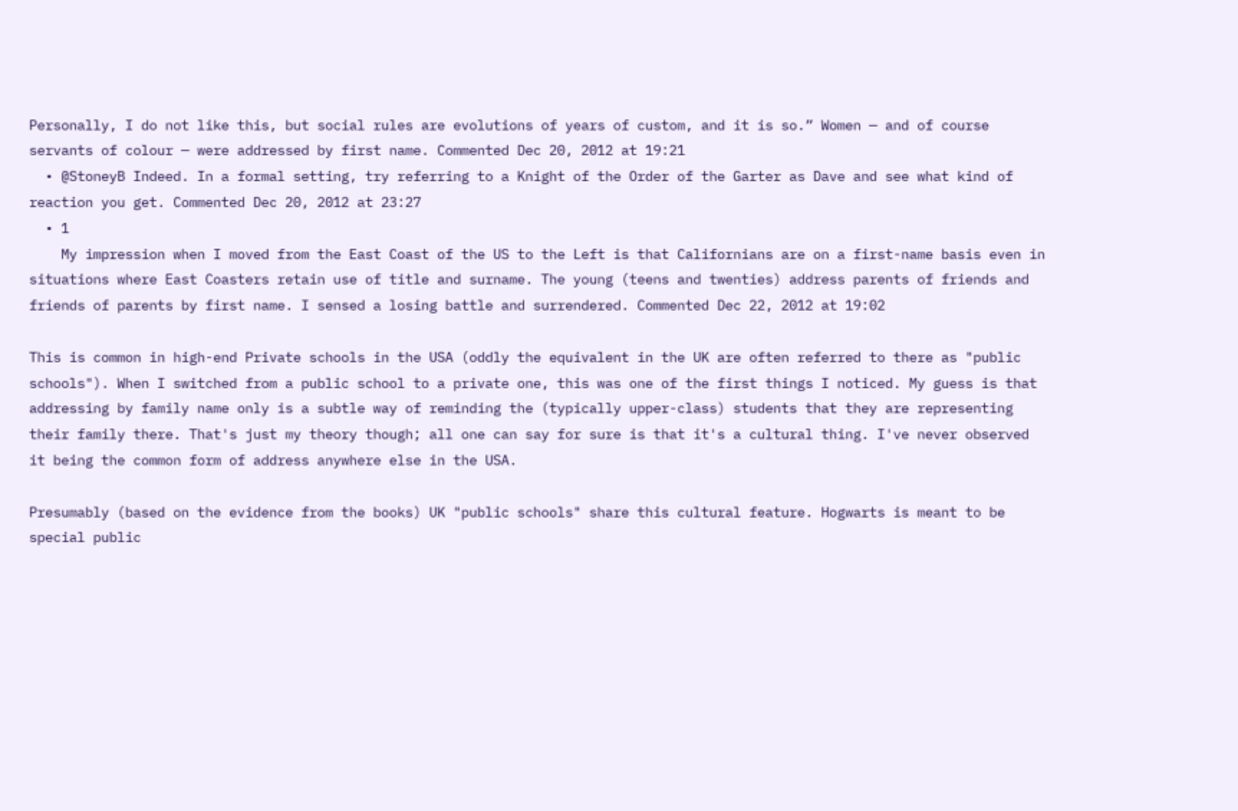Personally, I do not like this, but social rules are evolutions of years of custom, and it is so.” Women — and of course servants of colour — were addressed by first name. Commented Dec 20, 2012 at 19:21
  • @StoneyB Indeed. In a formal setting, try referring to a Knight of the Order of the Garter as Dave and see what kind of reaction you get. Commented Dec 20, 2012 at 23:27
  • 1
    My impression when I moved from the East Coast of the US to the Left is that Californians are on a first-name basis even in situations where East Coasters retain use of title and surname. The young (teens and twenties) address parents of friends and friends of parents by first name. I sensed a losing battle and surrendered. Commented Dec 22, 2012 at 19:02

This is common in high-end Private schools in the USA (oddly the equivalent in the UK are often referred to there as "public schools"). When I switched from a public school to a private one, this was one of the first things I noticed. My guess is that addressing by family name only is a subtle way of reminding the (typically upper-class) students that they are representing their family there. That's just my theory though; all one can say for sure is that it's a cultural thing. I've never observed it being the common form of address anywhere else in the USA.

Presumably (based on the evidence from the books) UK "public schools" share this cultural feature. Hogwarts is meant to be special public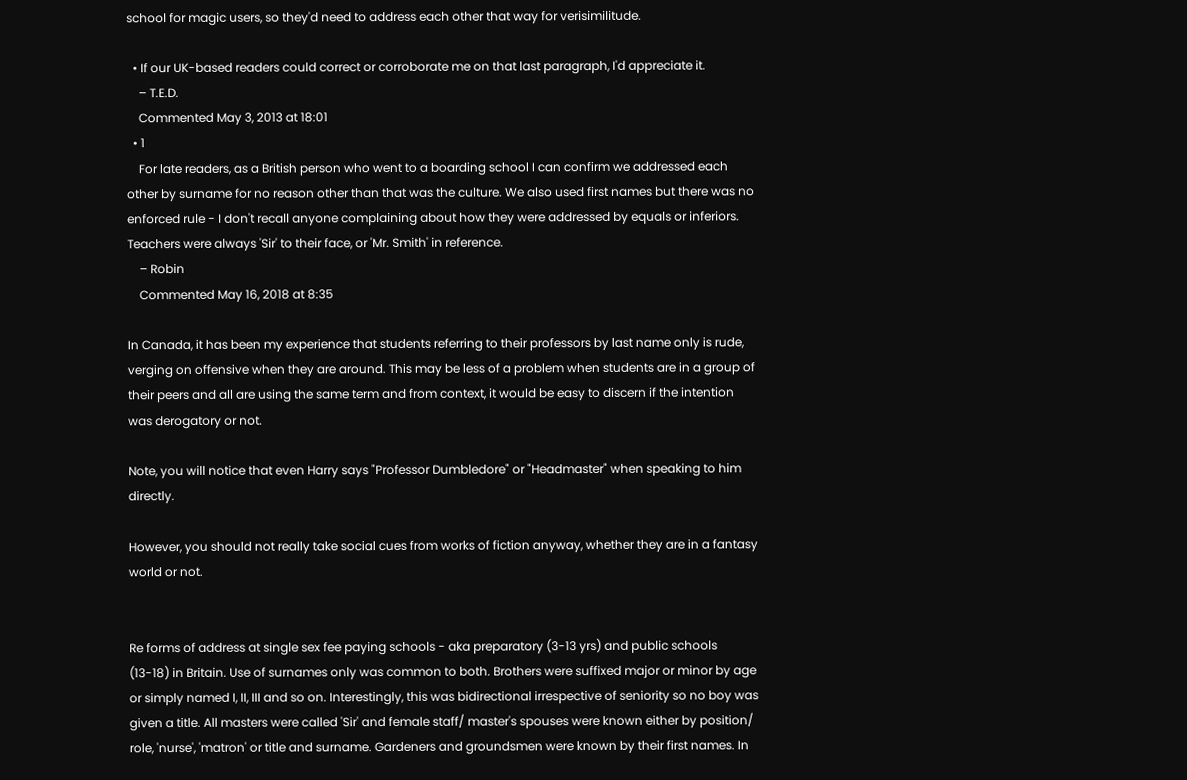school for magic users, so they'd need to address each other that way for verisimilitude.

  • If our UK-based readers could correct or corroborate me on that last paragraph, I'd appreciate it.
    – T.E.D.
    Commented May 3, 2013 at 18:01
  • 1
    For late readers, as a British person who went to a boarding school I can confirm we addressed each other by surname for no reason other than that was the culture. We also used first names but there was no enforced rule - I don't recall anyone complaining about how they were addressed by equals or inferiors. Teachers were always 'Sir' to their face, or 'Mr. Smith' in reference.
    – Robin
    Commented May 16, 2018 at 8:35

In Canada, it has been my experience that students referring to their professors by last name only is rude, verging on offensive when they are around. This may be less of a problem when students are in a group of their peers and all are using the same term and from context, it would be easy to discern if the intention was derogatory or not.

Note, you will notice that even Harry says "Professor Dumbledore" or "Headmaster" when speaking to him directly.

However, you should not really take social cues from works of fiction anyway, whether they are in a fantasy world or not.


Re forms of address at single sex fee paying schools - aka preparatory (3-13 yrs) and public schools (13-18) in Britain. Use of surnames only was common to both. Brothers were suffixed major or minor by age or simply named I, II, III and so on. Interestingly, this was bidirectional irrespective of seniority so no boy was given a title. All masters were called 'Sir' and female staff/ master's spouses were known either by position/ role, 'nurse', 'matron' or title and surname. Gardeners and groundsmen were known by their first names. In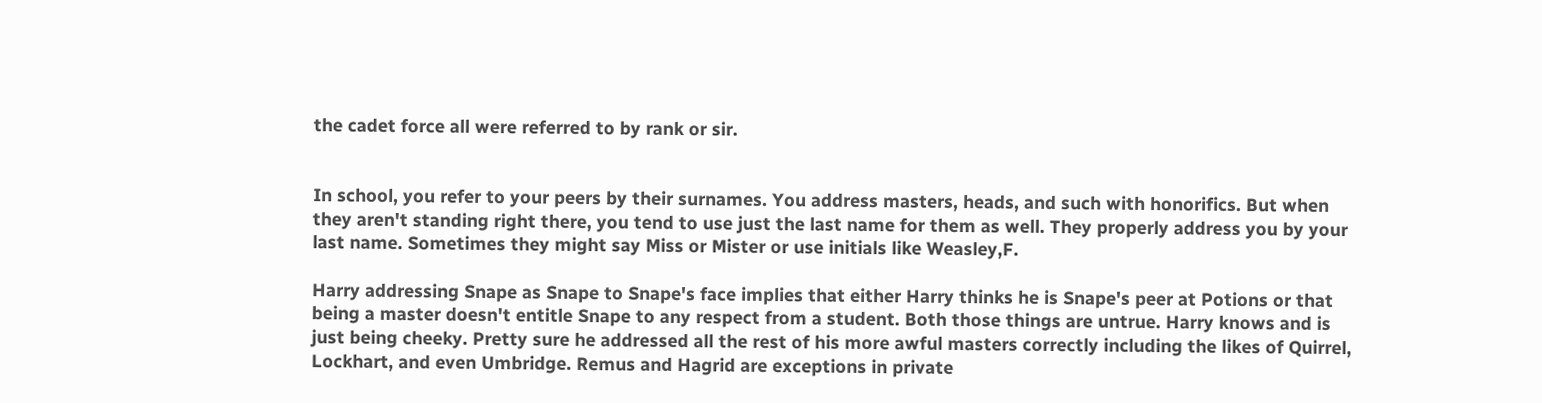the cadet force all were referred to by rank or sir.


In school, you refer to your peers by their surnames. You address masters, heads, and such with honorifics. But when they aren't standing right there, you tend to use just the last name for them as well. They properly address you by your last name. Sometimes they might say Miss or Mister or use initials like Weasley,F.

Harry addressing Snape as Snape to Snape's face implies that either Harry thinks he is Snape's peer at Potions or that being a master doesn't entitle Snape to any respect from a student. Both those things are untrue. Harry knows and is just being cheeky. Pretty sure he addressed all the rest of his more awful masters correctly including the likes of Quirrel, Lockhart, and even Umbridge. Remus and Hagrid are exceptions in private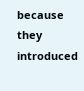because they introduced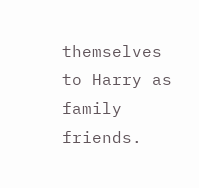themselves to Harry as family friends.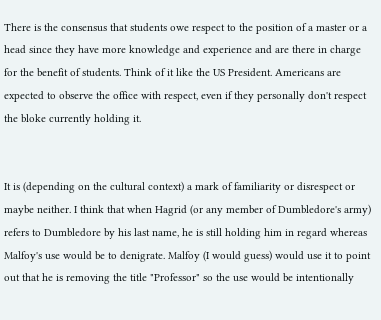There is the consensus that students owe respect to the position of a master or a head since they have more knowledge and experience and are there in charge for the benefit of students. Think of it like the US President. Americans are expected to observe the office with respect, even if they personally don't respect the bloke currently holding it.


It is (depending on the cultural context) a mark of familiarity or disrespect or maybe neither. I think that when Hagrid (or any member of Dumbledore's army) refers to Dumbledore by his last name, he is still holding him in regard whereas Malfoy's use would be to denigrate. Malfoy (I would guess) would use it to point out that he is removing the title "Professor" so the use would be intentionally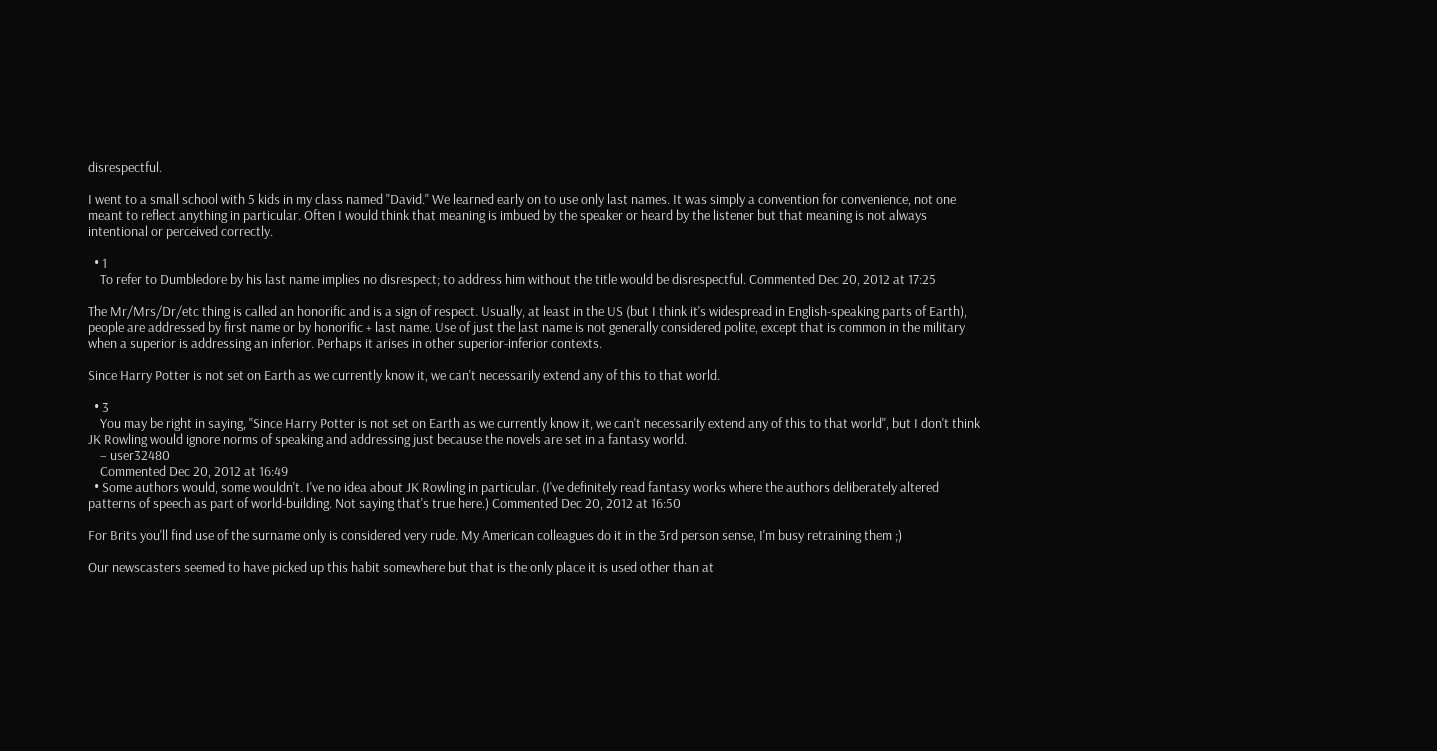disrespectful.

I went to a small school with 5 kids in my class named "David." We learned early on to use only last names. It was simply a convention for convenience, not one meant to reflect anything in particular. Often I would think that meaning is imbued by the speaker or heard by the listener but that meaning is not always intentional or perceived correctly.

  • 1
    To refer to Dumbledore by his last name implies no disrespect; to address him without the title would be disrespectful. Commented Dec 20, 2012 at 17:25

The Mr/Mrs/Dr/etc thing is called an honorific and is a sign of respect. Usually, at least in the US (but I think it's widespread in English-speaking parts of Earth), people are addressed by first name or by honorific + last name. Use of just the last name is not generally considered polite, except that is common in the military when a superior is addressing an inferior. Perhaps it arises in other superior-inferior contexts.

Since Harry Potter is not set on Earth as we currently know it, we can't necessarily extend any of this to that world.

  • 3
    You may be right in saying, "Since Harry Potter is not set on Earth as we currently know it, we can't necessarily extend any of this to that world", but I don't think JK Rowling would ignore norms of speaking and addressing just because the novels are set in a fantasy world.
    – user32480
    Commented Dec 20, 2012 at 16:49
  • Some authors would, some wouldn't. I've no idea about JK Rowling in particular. (I've definitely read fantasy works where the authors deliberately altered patterns of speech as part of world-building. Not saying that's true here.) Commented Dec 20, 2012 at 16:50

For Brits you'll find use of the surname only is considered very rude. My American colleagues do it in the 3rd person sense, I'm busy retraining them ;)

Our newscasters seemed to have picked up this habit somewhere but that is the only place it is used other than at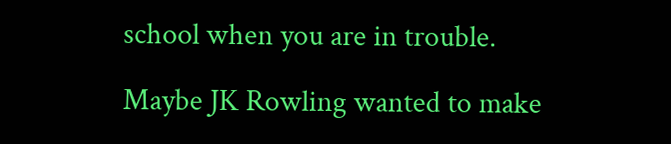school when you are in trouble.

Maybe JK Rowling wanted to make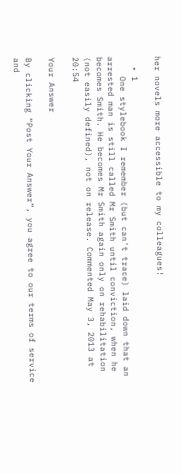her novels more accessible to my colleagues!

  • 1
    One stylebook I remember (but can't trace) laid down that an arrested man is still called Mr Smith until conviction, when he becomes Smith. He becomes Mr Smith again only on rehabilitation (not easily defined), not on release. Commented May 3, 2013 at 20:54

Your Answer

By clicking “Post Your Answer”, you agree to our terms of service and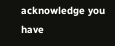acknowledge you have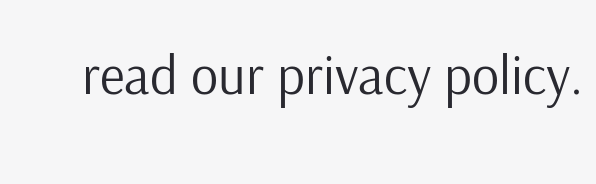read our privacy policy.